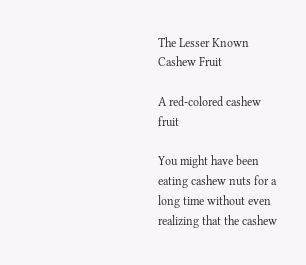The Lesser Known Cashew Fruit

A red-colored cashew fruit

You might have been eating cashew nuts for a long time without even realizing that the cashew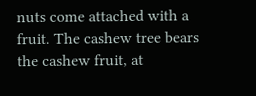nuts come attached with a fruit. The cashew tree bears the cashew fruit, at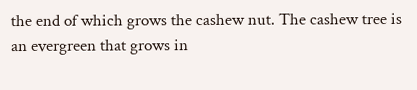the end of which grows the cashew nut. The cashew tree is an evergreen that grows in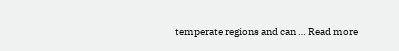temperate regions and can … Read more